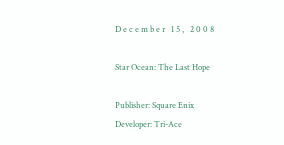D e c e m b e r   1 5 ,   2 0 0 8

Star Ocean: The Last Hope

Publisher: Square Enix
Developer: Tri-Ace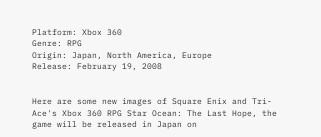Platform: Xbox 360
Genre: RPG
Origin: Japan, North America, Europe
Release: February 19, 2008


Here are some new images of Square Enix and Tri-Ace's Xbox 360 RPG Star Ocean: The Last Hope, the game will be released in Japan on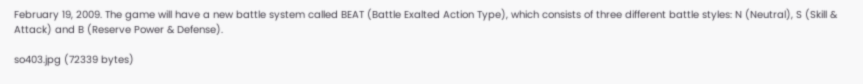February 19, 2009. The game will have a new battle system called BEAT (Battle Exalted Action Type), which consists of three different battle styles: N (Neutral), S (Skill & Attack) and B (Reserve Power & Defense).

so403.jpg (72339 bytes)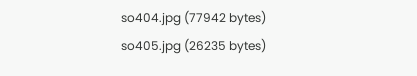so404.jpg (77942 bytes)
so405.jpg (26235 bytes)